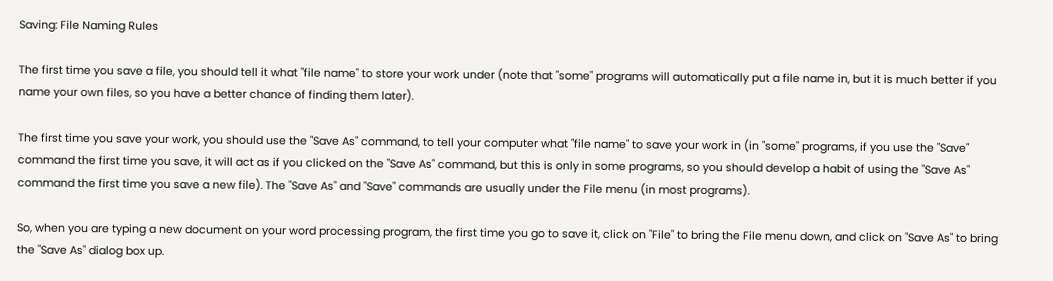Saving: File Naming Rules

The first time you save a file, you should tell it what "file name" to store your work under (note that "some" programs will automatically put a file name in, but it is much better if you name your own files, so you have a better chance of finding them later).

The first time you save your work, you should use the "Save As" command, to tell your computer what "file name" to save your work in (in "some" programs, if you use the "Save" command the first time you save, it will act as if you clicked on the "Save As" command, but this is only in some programs, so you should develop a habit of using the "Save As" command the first time you save a new file). The "Save As" and "Save" commands are usually under the File menu (in most programs).

So, when you are typing a new document on your word processing program, the first time you go to save it, click on "File" to bring the File menu down, and click on "Save As" to bring the "Save As" dialog box up.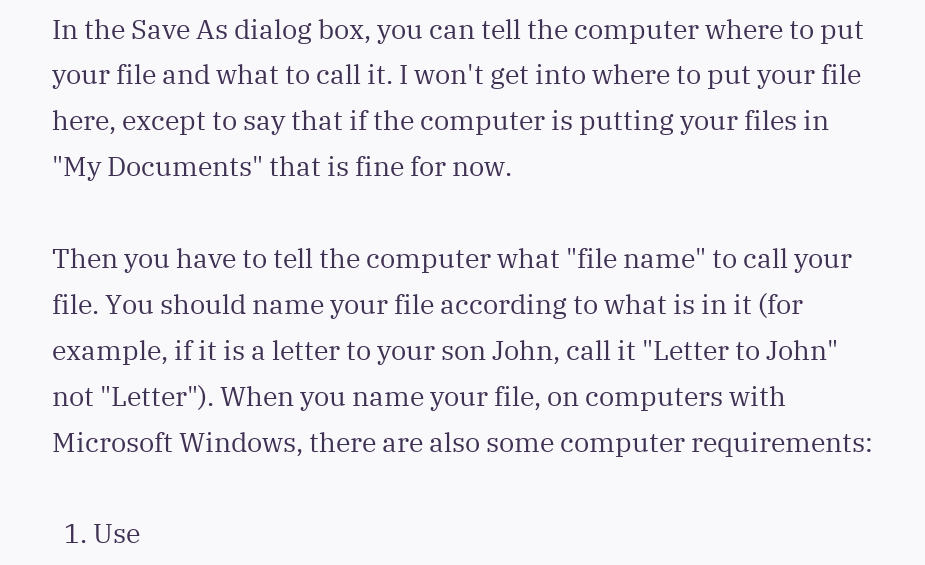In the Save As dialog box, you can tell the computer where to put your file and what to call it. I won't get into where to put your file here, except to say that if the computer is putting your files in "My Documents" that is fine for now.

Then you have to tell the computer what "file name" to call your file. You should name your file according to what is in it (for example, if it is a letter to your son John, call it "Letter to John" not "Letter"). When you name your file, on computers with Microsoft Windows, there are also some computer requirements:

  1. Use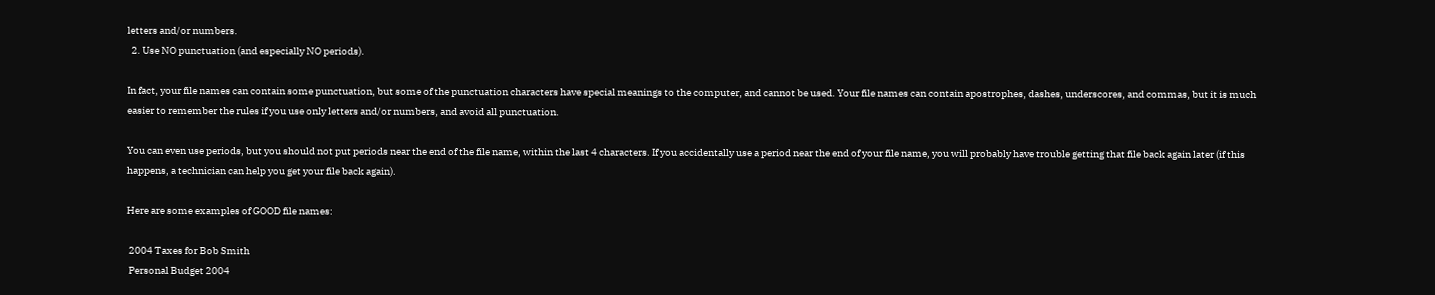letters and/or numbers.
  2. Use NO punctuation (and especially NO periods).

In fact, your file names can contain some punctuation, but some of the punctuation characters have special meanings to the computer, and cannot be used. Your file names can contain apostrophes, dashes, underscores, and commas, but it is much easier to remember the rules if you use only letters and/or numbers, and avoid all punctuation.

You can even use periods, but you should not put periods near the end of the file name, within the last 4 characters. If you accidentally use a period near the end of your file name, you will probably have trouble getting that file back again later (if this happens, a technician can help you get your file back again).

Here are some examples of GOOD file names:

 2004 Taxes for Bob Smith
 Personal Budget 2004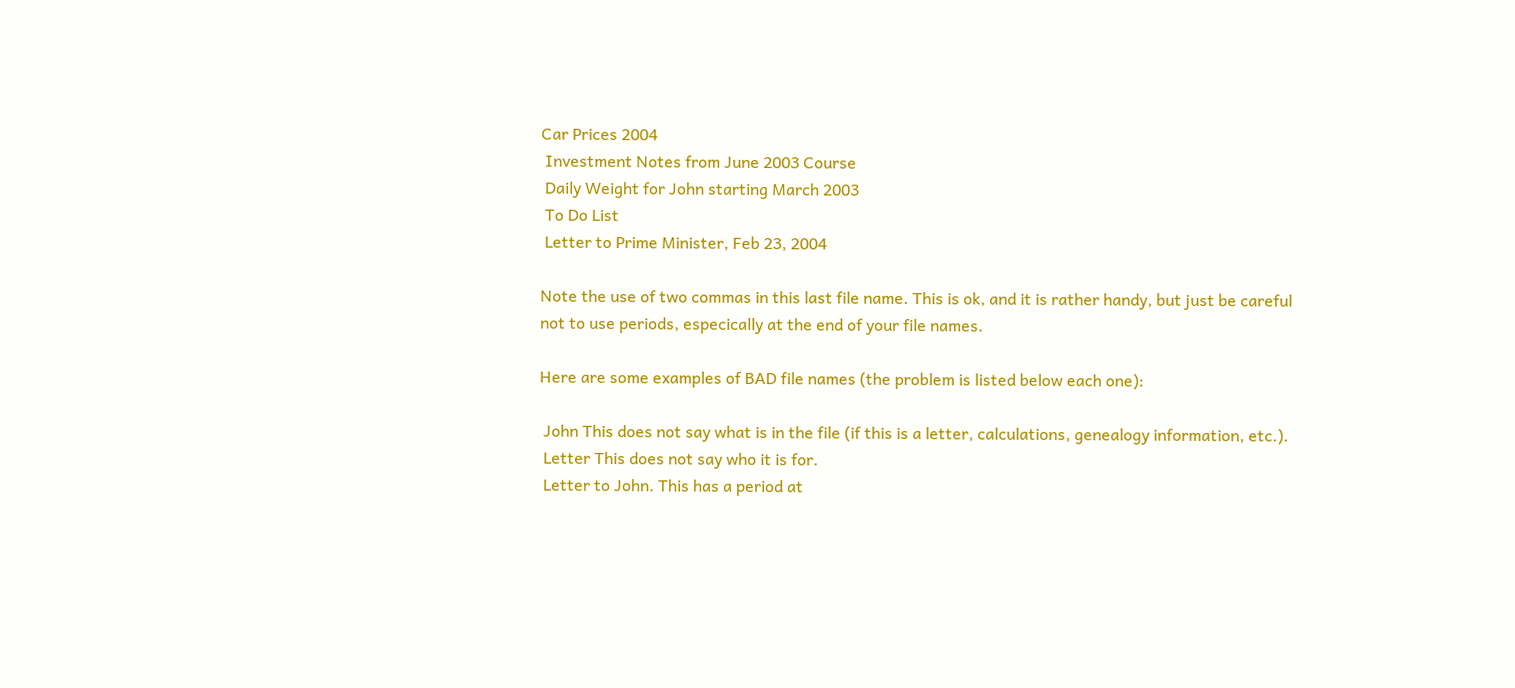Car Prices 2004
 Investment Notes from June 2003 Course
 Daily Weight for John starting March 2003
 To Do List
 Letter to Prime Minister, Feb 23, 2004

Note the use of two commas in this last file name. This is ok, and it is rather handy, but just be careful not to use periods, especically at the end of your file names.

Here are some examples of BAD file names (the problem is listed below each one):

 John This does not say what is in the file (if this is a letter, calculations, genealogy information, etc.).
 Letter This does not say who it is for.
 Letter to John. This has a period at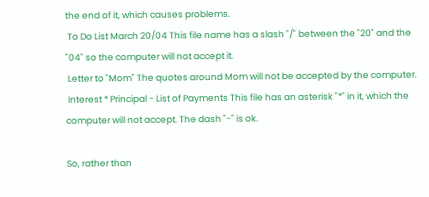the end of it, which causes problems.
 To Do List March 20/04 This file name has a slash "/" between the "20" and the "04" so the computer will not accept it.
 Letter to "Mom" The quotes around Mom will not be accepted by the computer.
 Interest * Principal - List of Payments This file has an asterisk "*" in it, which the computer will not accept. The dash "-" is ok.

So, rather than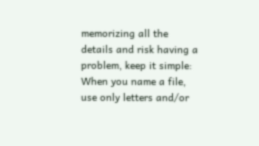memorizing all the details and risk having a problem, keep it simple: When you name a file, use only letters and/or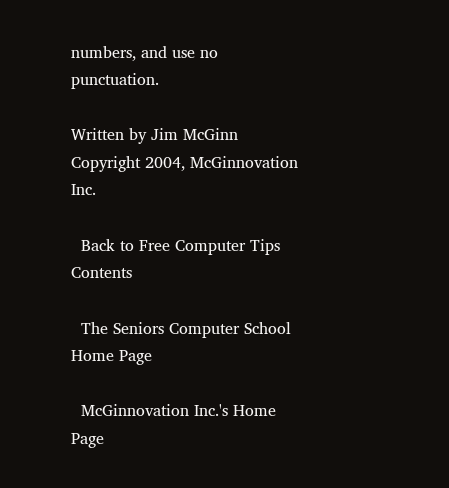numbers, and use no punctuation.

Written by Jim McGinn
Copyright 2004, McGinnovation Inc.

  Back to Free Computer Tips Contents

  The Seniors Computer School Home Page

  McGinnovation Inc.'s Home Page